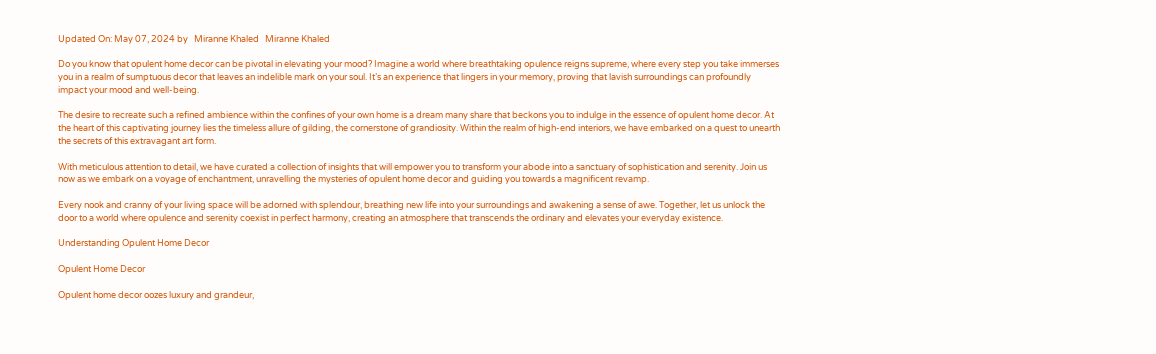Updated On: May 07, 2024 by   Miranne Khaled   Miranne Khaled

Do you know that opulent home decor can be pivotal in elevating your mood? Imagine a world where breathtaking opulence reigns supreme, where every step you take immerses you in a realm of sumptuous decor that leaves an indelible mark on your soul. It’s an experience that lingers in your memory, proving that lavish surroundings can profoundly impact your mood and well-being.

The desire to recreate such a refined ambience within the confines of your own home is a dream many share that beckons you to indulge in the essence of opulent home decor. At the heart of this captivating journey lies the timeless allure of gilding, the cornerstone of grandiosity. Within the realm of high-end interiors, we have embarked on a quest to unearth the secrets of this extravagant art form.

With meticulous attention to detail, we have curated a collection of insights that will empower you to transform your abode into a sanctuary of sophistication and serenity. Join us now as we embark on a voyage of enchantment, unravelling the mysteries of opulent home decor and guiding you towards a magnificent revamp.

Every nook and cranny of your living space will be adorned with splendour, breathing new life into your surroundings and awakening a sense of awe. Together, let us unlock the door to a world where opulence and serenity coexist in perfect harmony, creating an atmosphere that transcends the ordinary and elevates your everyday existence.

Understanding Opulent Home Decor

Opulent Home Decor

Opulent home decor oozes luxury and grandeur,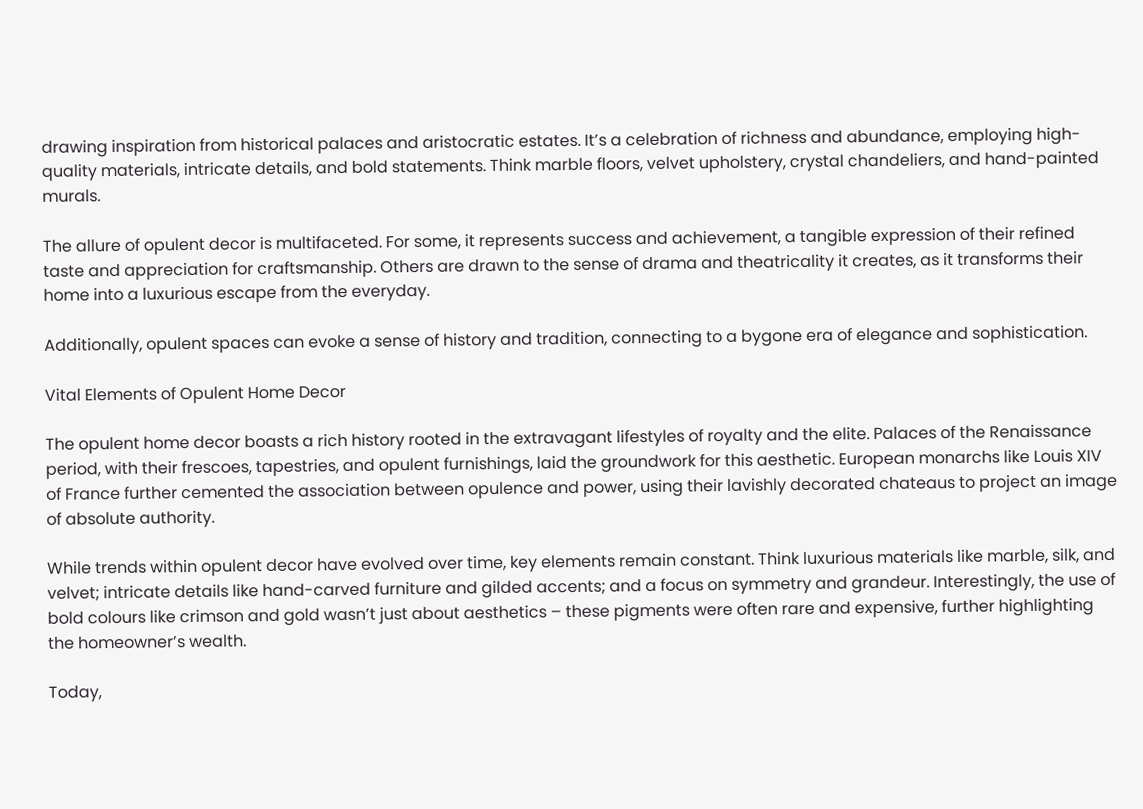drawing inspiration from historical palaces and aristocratic estates. It’s a celebration of richness and abundance, employing high-quality materials, intricate details, and bold statements. Think marble floors, velvet upholstery, crystal chandeliers, and hand-painted murals.

The allure of opulent decor is multifaceted. For some, it represents success and achievement, a tangible expression of their refined taste and appreciation for craftsmanship. Others are drawn to the sense of drama and theatricality it creates, as it transforms their home into a luxurious escape from the everyday.

Additionally, opulent spaces can evoke a sense of history and tradition, connecting to a bygone era of elegance and sophistication.

Vital Elements of Opulent Home Decor

The opulent home decor boasts a rich history rooted in the extravagant lifestyles of royalty and the elite. Palaces of the Renaissance period, with their frescoes, tapestries, and opulent furnishings, laid the groundwork for this aesthetic. European monarchs like Louis XIV of France further cemented the association between opulence and power, using their lavishly decorated chateaus to project an image of absolute authority.

While trends within opulent decor have evolved over time, key elements remain constant. Think luxurious materials like marble, silk, and velvet; intricate details like hand-carved furniture and gilded accents; and a focus on symmetry and grandeur. Interestingly, the use of bold colours like crimson and gold wasn’t just about aesthetics – these pigments were often rare and expensive, further highlighting the homeowner’s wealth.

Today,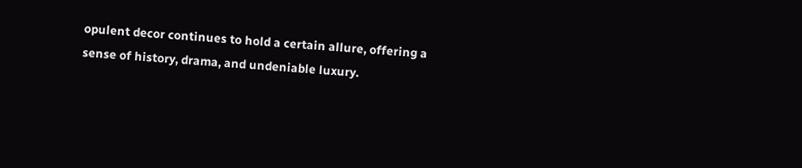opulent decor continues to hold a certain allure, offering a sense of history, drama, and undeniable luxury.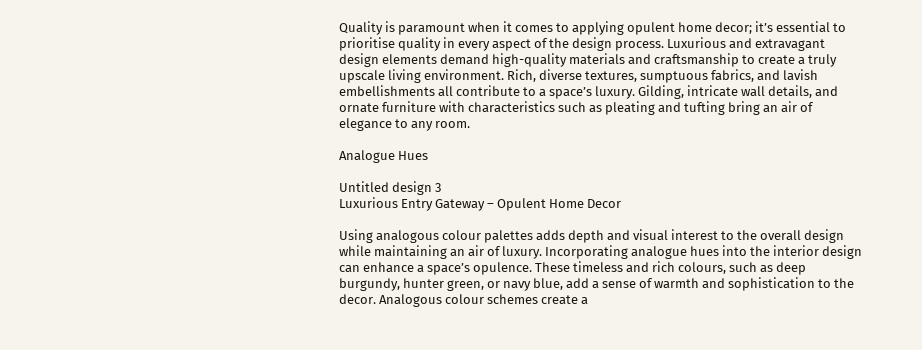Quality is paramount when it comes to applying opulent home decor; it’s essential to prioritise quality in every aspect of the design process. Luxurious and extravagant design elements demand high-quality materials and craftsmanship to create a truly upscale living environment. Rich, diverse textures, sumptuous fabrics, and lavish embellishments all contribute to a space’s luxury. Gilding, intricate wall details, and ornate furniture with characteristics such as pleating and tufting bring an air of elegance to any room.

Analogue Hues

Untitled design 3
Luxurious Entry Gateway – Opulent Home Decor

Using analogous colour palettes adds depth and visual interest to the overall design while maintaining an air of luxury. Incorporating analogue hues into the interior design can enhance a space’s opulence. These timeless and rich colours, such as deep burgundy, hunter green, or navy blue, add a sense of warmth and sophistication to the decor. Analogous colour schemes create a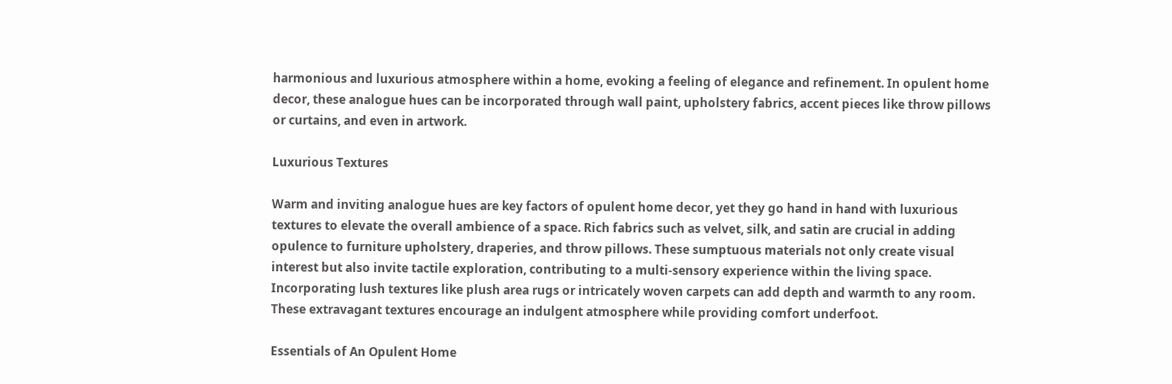harmonious and luxurious atmosphere within a home, evoking a feeling of elegance and refinement. In opulent home decor, these analogue hues can be incorporated through wall paint, upholstery fabrics, accent pieces like throw pillows or curtains, and even in artwork.

Luxurious Textures

Warm and inviting analogue hues are key factors of opulent home decor, yet they go hand in hand with luxurious textures to elevate the overall ambience of a space. Rich fabrics such as velvet, silk, and satin are crucial in adding opulence to furniture upholstery, draperies, and throw pillows. These sumptuous materials not only create visual interest but also invite tactile exploration, contributing to a multi-sensory experience within the living space. Incorporating lush textures like plush area rugs or intricately woven carpets can add depth and warmth to any room. These extravagant textures encourage an indulgent atmosphere while providing comfort underfoot.

Essentials of An Opulent Home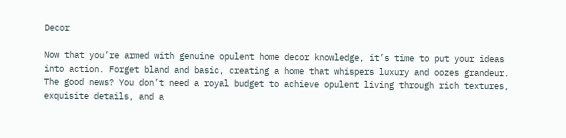Decor

Now that you’re armed with genuine opulent home decor knowledge, it’s time to put your ideas into action. Forget bland and basic, creating a home that whispers luxury and oozes grandeur. The good news? You don’t need a royal budget to achieve opulent living through rich textures, exquisite details, and a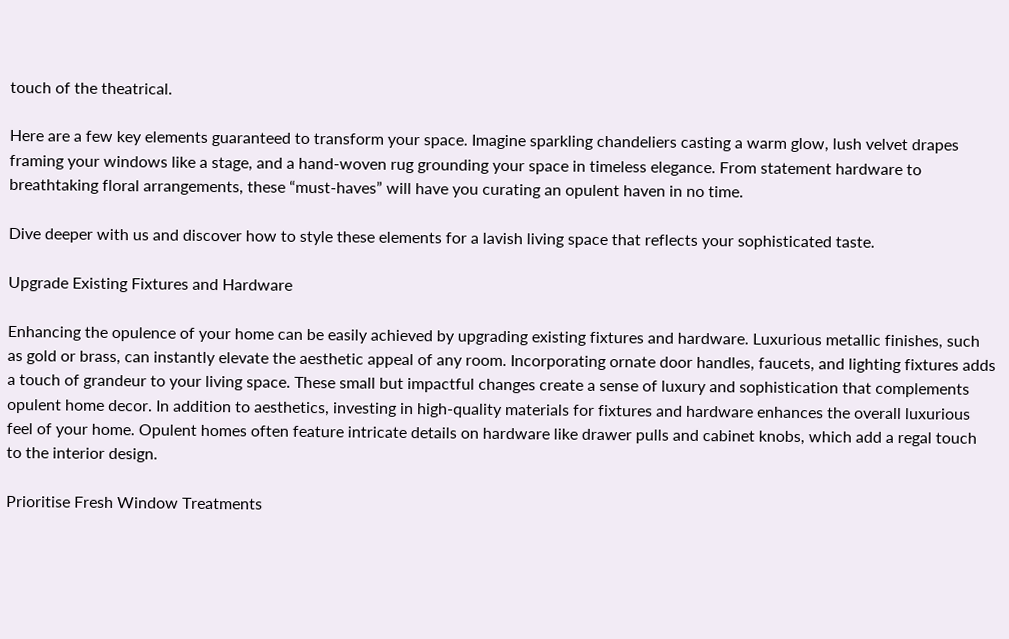touch of the theatrical.

Here are a few key elements guaranteed to transform your space. Imagine sparkling chandeliers casting a warm glow, lush velvet drapes framing your windows like a stage, and a hand-woven rug grounding your space in timeless elegance. From statement hardware to breathtaking floral arrangements, these “must-haves” will have you curating an opulent haven in no time.

Dive deeper with us and discover how to style these elements for a lavish living space that reflects your sophisticated taste.

Upgrade Existing Fixtures and Hardware

Enhancing the opulence of your home can be easily achieved by upgrading existing fixtures and hardware. Luxurious metallic finishes, such as gold or brass, can instantly elevate the aesthetic appeal of any room. Incorporating ornate door handles, faucets, and lighting fixtures adds a touch of grandeur to your living space. These small but impactful changes create a sense of luxury and sophistication that complements opulent home decor. In addition to aesthetics, investing in high-quality materials for fixtures and hardware enhances the overall luxurious feel of your home. Opulent homes often feature intricate details on hardware like drawer pulls and cabinet knobs, which add a regal touch to the interior design.

Prioritise Fresh Window Treatments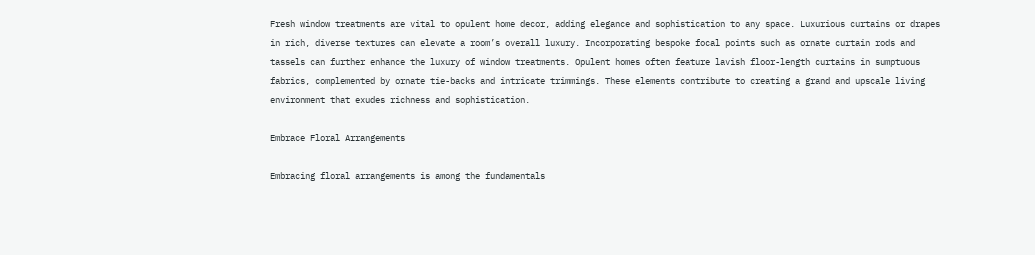Fresh window treatments are vital to opulent home decor, adding elegance and sophistication to any space. Luxurious curtains or drapes in rich, diverse textures can elevate a room’s overall luxury. Incorporating bespoke focal points such as ornate curtain rods and tassels can further enhance the luxury of window treatments. Opulent homes often feature lavish floor-length curtains in sumptuous fabrics, complemented by ornate tie-backs and intricate trimmings. These elements contribute to creating a grand and upscale living environment that exudes richness and sophistication.

Embrace Floral Arrangements

Embracing floral arrangements is among the fundamentals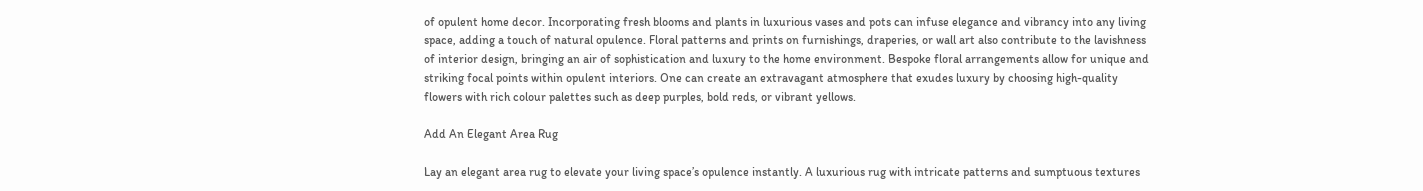of opulent home decor. Incorporating fresh blooms and plants in luxurious vases and pots can infuse elegance and vibrancy into any living space, adding a touch of natural opulence. Floral patterns and prints on furnishings, draperies, or wall art also contribute to the lavishness of interior design, bringing an air of sophistication and luxury to the home environment. Bespoke floral arrangements allow for unique and striking focal points within opulent interiors. One can create an extravagant atmosphere that exudes luxury by choosing high-quality flowers with rich colour palettes such as deep purples, bold reds, or vibrant yellows.

Add An Elegant Area Rug

Lay an elegant area rug to elevate your living space’s opulence instantly. A luxurious rug with intricate patterns and sumptuous textures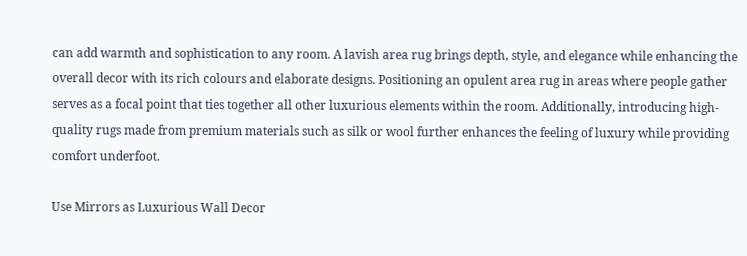can add warmth and sophistication to any room. A lavish area rug brings depth, style, and elegance while enhancing the overall decor with its rich colours and elaborate designs. Positioning an opulent area rug in areas where people gather serves as a focal point that ties together all other luxurious elements within the room. Additionally, introducing high-quality rugs made from premium materials such as silk or wool further enhances the feeling of luxury while providing comfort underfoot.

Use Mirrors as Luxurious Wall Decor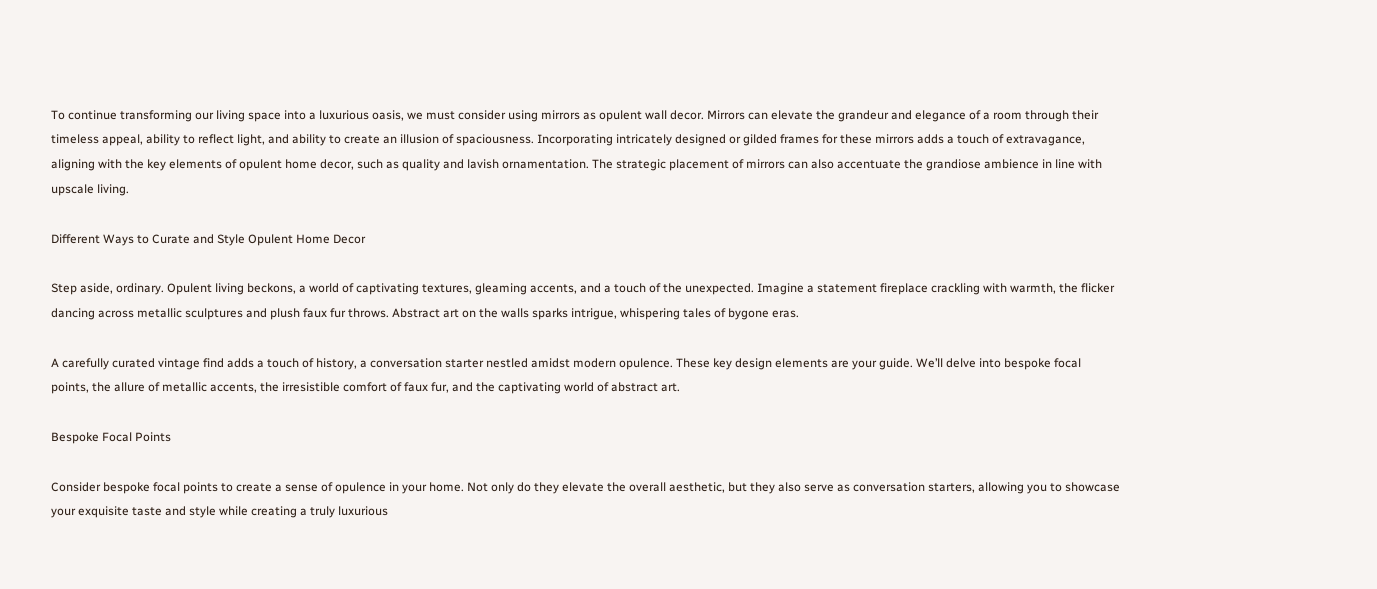To continue transforming our living space into a luxurious oasis, we must consider using mirrors as opulent wall decor. Mirrors can elevate the grandeur and elegance of a room through their timeless appeal, ability to reflect light, and ability to create an illusion of spaciousness. Incorporating intricately designed or gilded frames for these mirrors adds a touch of extravagance, aligning with the key elements of opulent home decor, such as quality and lavish ornamentation. The strategic placement of mirrors can also accentuate the grandiose ambience in line with upscale living.

Different Ways to Curate and Style Opulent Home Decor

Step aside, ordinary. Opulent living beckons, a world of captivating textures, gleaming accents, and a touch of the unexpected. Imagine a statement fireplace crackling with warmth, the flicker dancing across metallic sculptures and plush faux fur throws. Abstract art on the walls sparks intrigue, whispering tales of bygone eras.

A carefully curated vintage find adds a touch of history, a conversation starter nestled amidst modern opulence. These key design elements are your guide. We’ll delve into bespoke focal points, the allure of metallic accents, the irresistible comfort of faux fur, and the captivating world of abstract art.

Bespoke Focal Points

Consider bespoke focal points to create a sense of opulence in your home. Not only do they elevate the overall aesthetic, but they also serve as conversation starters, allowing you to showcase your exquisite taste and style while creating a truly luxurious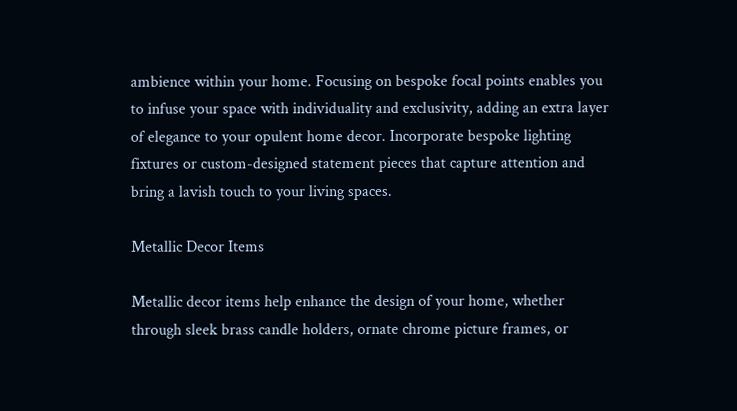ambience within your home. Focusing on bespoke focal points enables you to infuse your space with individuality and exclusivity, adding an extra layer of elegance to your opulent home decor. Incorporate bespoke lighting fixtures or custom-designed statement pieces that capture attention and bring a lavish touch to your living spaces.

Metallic Decor Items

Metallic decor items help enhance the design of your home, whether through sleek brass candle holders, ornate chrome picture frames, or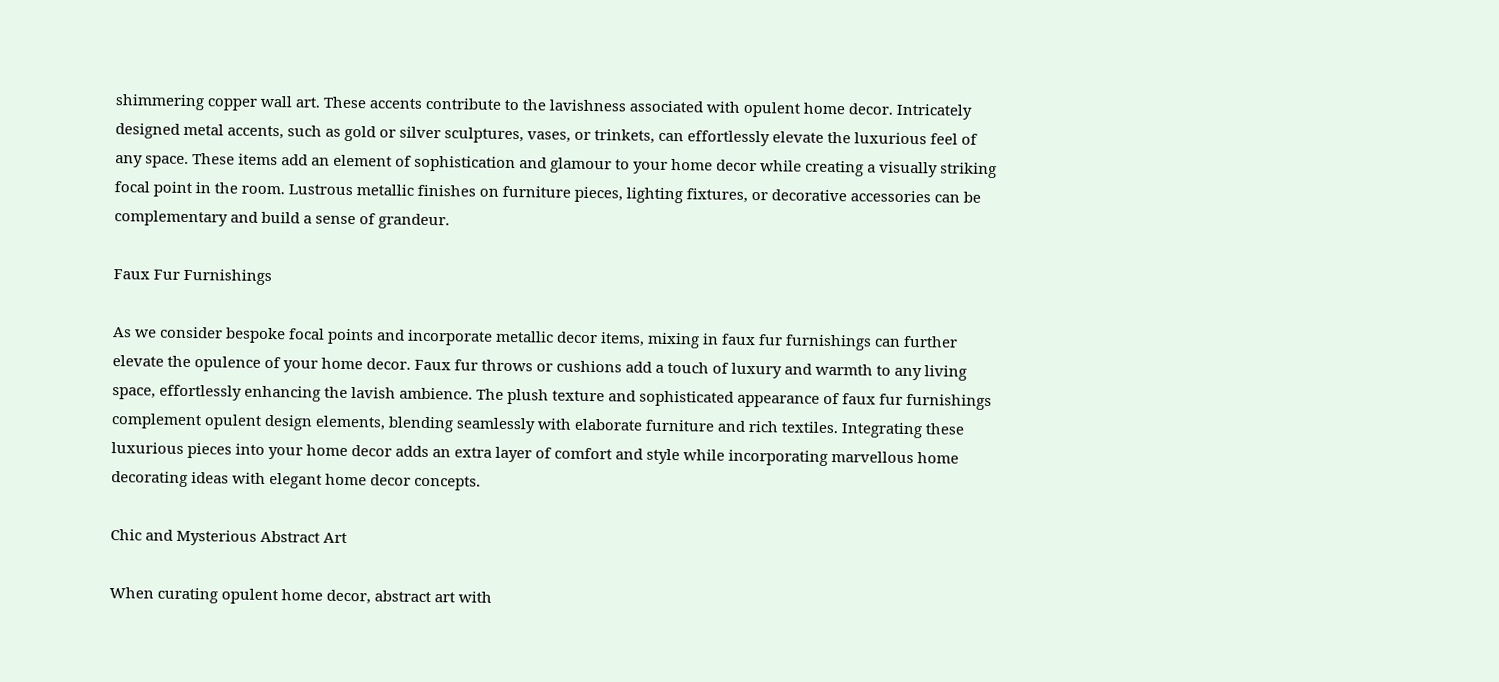shimmering copper wall art. These accents contribute to the lavishness associated with opulent home decor. Intricately designed metal accents, such as gold or silver sculptures, vases, or trinkets, can effortlessly elevate the luxurious feel of any space. These items add an element of sophistication and glamour to your home decor while creating a visually striking focal point in the room. Lustrous metallic finishes on furniture pieces, lighting fixtures, or decorative accessories can be complementary and build a sense of grandeur.

Faux Fur Furnishings

As we consider bespoke focal points and incorporate metallic decor items, mixing in faux fur furnishings can further elevate the opulence of your home decor. Faux fur throws or cushions add a touch of luxury and warmth to any living space, effortlessly enhancing the lavish ambience. The plush texture and sophisticated appearance of faux fur furnishings complement opulent design elements, blending seamlessly with elaborate furniture and rich textiles. Integrating these luxurious pieces into your home decor adds an extra layer of comfort and style while incorporating marvellous home decorating ideas with elegant home decor concepts.

Chic and Mysterious Abstract Art

When curating opulent home decor, abstract art with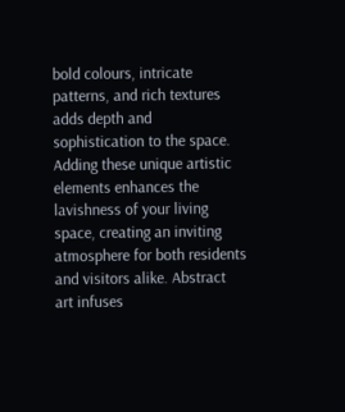bold colours, intricate patterns, and rich textures adds depth and sophistication to the space. Adding these unique artistic elements enhances the lavishness of your living space, creating an inviting atmosphere for both residents and visitors alike. Abstract art infuses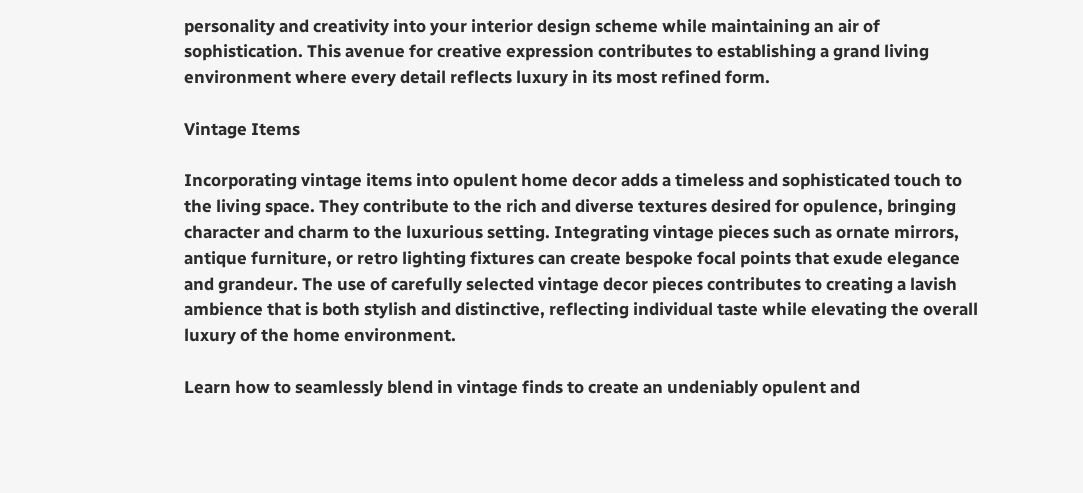personality and creativity into your interior design scheme while maintaining an air of sophistication. This avenue for creative expression contributes to establishing a grand living environment where every detail reflects luxury in its most refined form.

Vintage Items

Incorporating vintage items into opulent home decor adds a timeless and sophisticated touch to the living space. They contribute to the rich and diverse textures desired for opulence, bringing character and charm to the luxurious setting. Integrating vintage pieces such as ornate mirrors, antique furniture, or retro lighting fixtures can create bespoke focal points that exude elegance and grandeur. The use of carefully selected vintage decor pieces contributes to creating a lavish ambience that is both stylish and distinctive, reflecting individual taste while elevating the overall luxury of the home environment.

Learn how to seamlessly blend in vintage finds to create an undeniably opulent and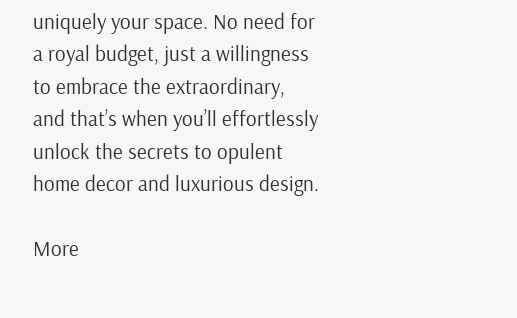uniquely your space. No need for a royal budget, just a willingness to embrace the extraordinary, and that’s when you’ll effortlessly unlock the secrets to opulent home decor and luxurious design.

More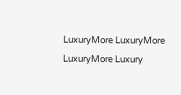LuxuryMore LuxuryMore LuxuryMore Luxury